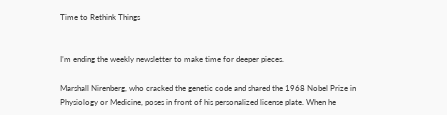Time to Rethink Things


I’m ending the weekly newsletter to make time for deeper pieces.

Marshall Nirenberg, who cracked the genetic code and shared the 1968 Nobel Prize in Physiology or Medicine, poses in front of his personalized license plate. When he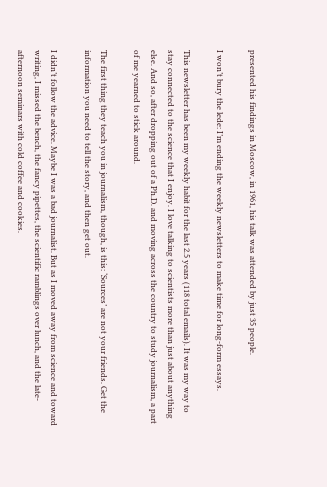presented his findings in Moscow, in 1961, his talk was attended by just 35 people.

I won’t bury the lede: I’m ending the weekly newsletters to make time for long-form essays.

This newsletter has been my weekly habit for the last 2.5 years (118 total emails). It was my way to stay connected to the science that I enjoy. I love talking to scientists more than just about anything else. And so, after dropping out of a Ph.D. and moving across the country to study journalism, a part of me yearned to stick around.

The first thing they teach you in journalism, though, is this: ‘Sources’ are not your friends. Get the information you need to tell the story, and then get out.

I didn’t follow the advice. Maybe I was a bad journalist. But as I moved away from science and toward writing, I missed the bench, the fancy pipettes, the scientific ramblings over lunch, and the late-afternoon seminars with cold coffee and cookies.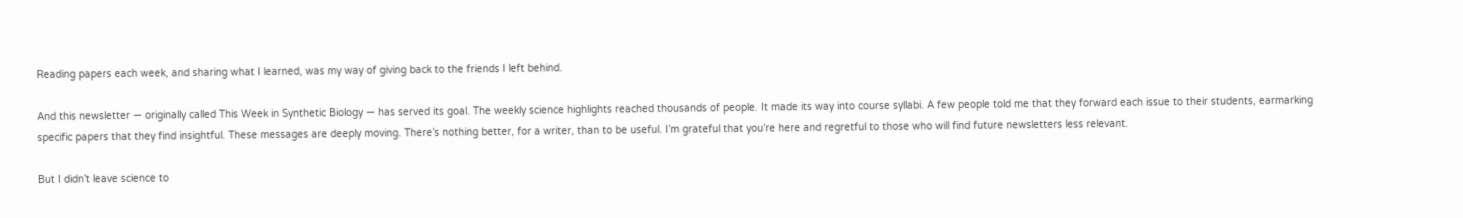Reading papers each week, and sharing what I learned, was my way of giving back to the friends I left behind.

And this newsletter — originally called This Week in Synthetic Biology — has served its goal. The weekly science highlights reached thousands of people. It made its way into course syllabi. A few people told me that they forward each issue to their students, earmarking specific papers that they find insightful. These messages are deeply moving. There’s nothing better, for a writer, than to be useful. I’m grateful that you’re here and regretful to those who will find future newsletters less relevant.

But I didn’t leave science to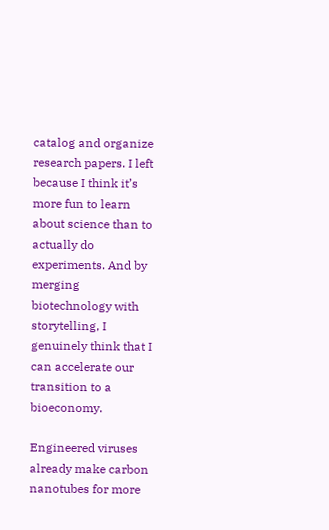catalog and organize research papers. I left because I think it’s more fun to learn about science than to actually do experiments. And by merging biotechnology with storytelling, I genuinely think that I can accelerate our transition to a bioeconomy.

Engineered viruses already make carbon nanotubes for more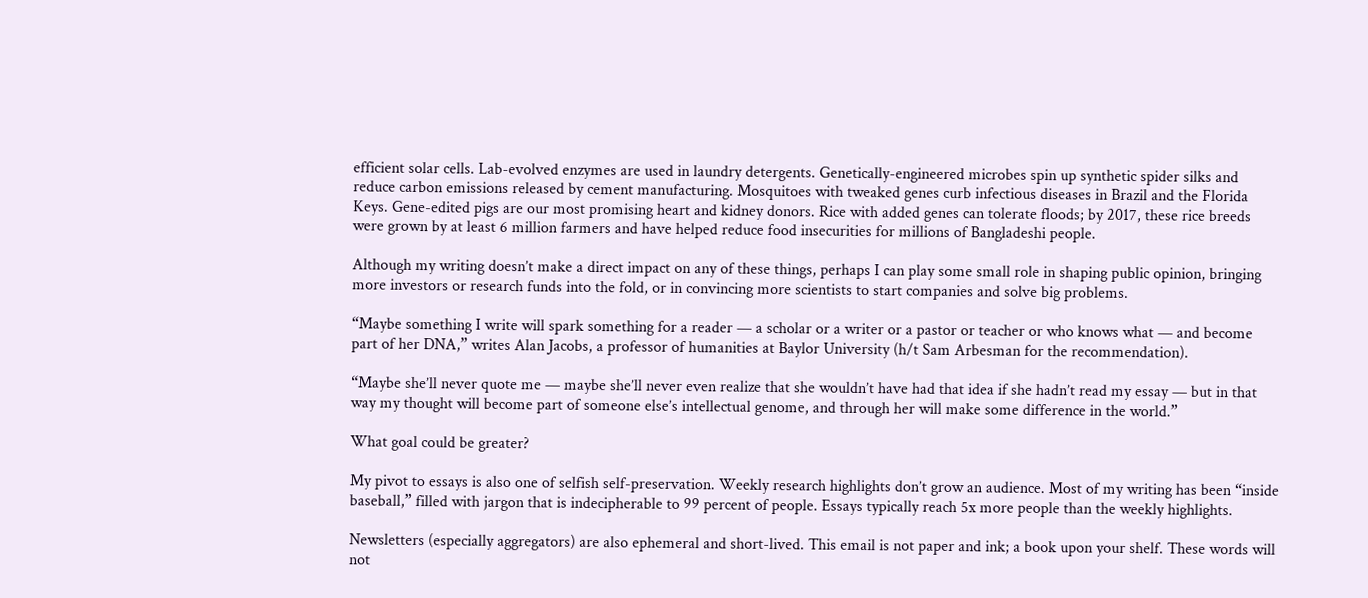efficient solar cells. Lab-evolved enzymes are used in laundry detergents. Genetically-engineered microbes spin up synthetic spider silks and reduce carbon emissions released by cement manufacturing. Mosquitoes with tweaked genes curb infectious diseases in Brazil and the Florida Keys. Gene-edited pigs are our most promising heart and kidney donors. Rice with added genes can tolerate floods; by 2017, these rice breeds were grown by at least 6 million farmers and have helped reduce food insecurities for millions of Bangladeshi people.

Although my writing doesn’t make a direct impact on any of these things, perhaps I can play some small role in shaping public opinion, bringing more investors or research funds into the fold, or in convincing more scientists to start companies and solve big problems.

“Maybe something I write will spark something for a reader — a scholar or a writer or a pastor or teacher or who knows what — and become part of her DNA,” writes Alan Jacobs, a professor of humanities at Baylor University (h/t Sam Arbesman for the recommendation).

“Maybe she’ll never quote me — maybe she’ll never even realize that she wouldn’t have had that idea if she hadn’t read my essay — but in that way my thought will become part of someone else’s intellectual genome, and through her will make some difference in the world.”

What goal could be greater?

My pivot to essays is also one of selfish self-preservation. Weekly research highlights don’t grow an audience. Most of my writing has been “inside baseball,” filled with jargon that is indecipherable to 99 percent of people. Essays typically reach 5x more people than the weekly highlights.

Newsletters (especially aggregators) are also ephemeral and short-lived. This email is not paper and ink; a book upon your shelf. These words will not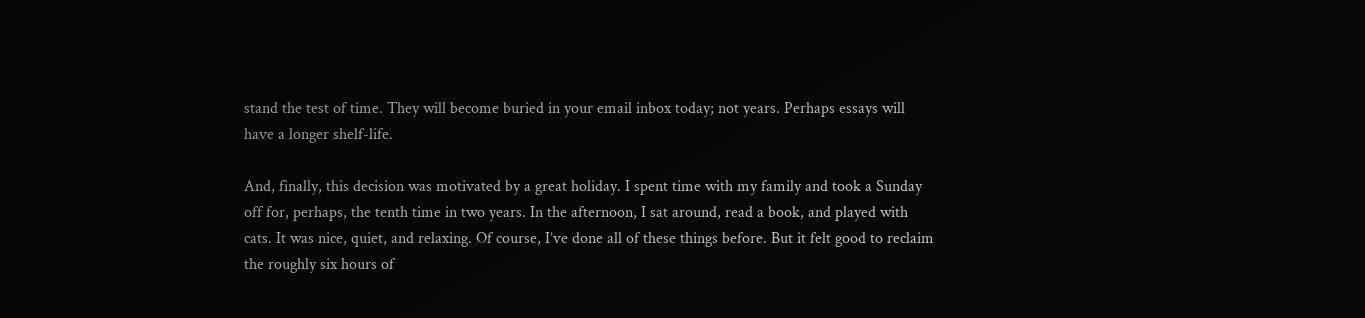stand the test of time. They will become buried in your email inbox today; not years. Perhaps essays will have a longer shelf-life.

And, finally, this decision was motivated by a great holiday. I spent time with my family and took a Sunday off for, perhaps, the tenth time in two years. In the afternoon, I sat around, read a book, and played with cats. It was nice, quiet, and relaxing. Of course, I’ve done all of these things before. But it felt good to reclaim the roughly six hours of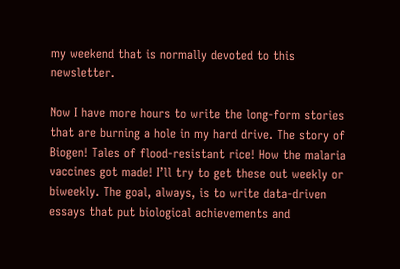my weekend that is normally devoted to this newsletter.

Now I have more hours to write the long-form stories that are burning a hole in my hard drive. The story of Biogen! Tales of flood-resistant rice! How the malaria vaccines got made! I’ll try to get these out weekly or biweekly. The goal, always, is to write data-driven essays that put biological achievements and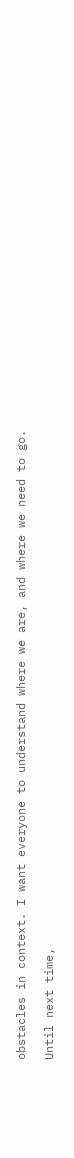obstacles in context. I want everyone to understand where we are, and where we need to go.

Until next time,